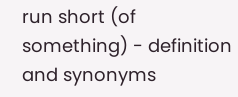run short (of something) - definition and synonyms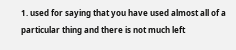1. used for saying that you have used almost all of a particular thing and there is not much left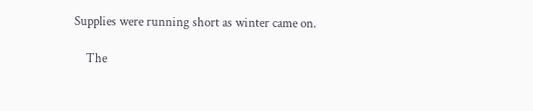Supplies were running short as winter came on.

    The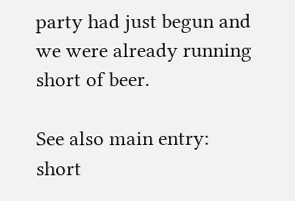party had just begun and we were already running short of beer.

See also main entry: short